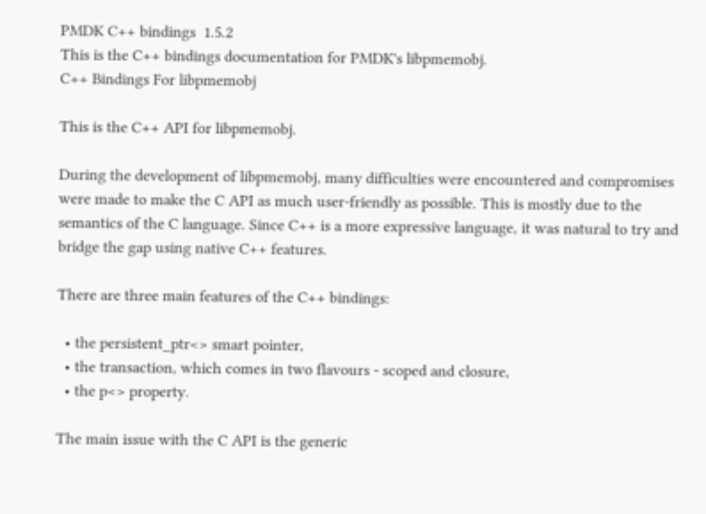PMDK C++ bindings  1.5.2
This is the C++ bindings documentation for PMDK's libpmemobj.
C++ Bindings For libpmemobj

This is the C++ API for libpmemobj.

During the development of libpmemobj, many difficulties were encountered and compromises were made to make the C API as much user-friendly as possible. This is mostly due to the semantics of the C language. Since C++ is a more expressive language, it was natural to try and bridge the gap using native C++ features.

There are three main features of the C++ bindings:

  • the persistent_ptr<> smart pointer,
  • the transaction, which comes in two flavours - scoped and closure,
  • the p<> property.

The main issue with the C API is the generic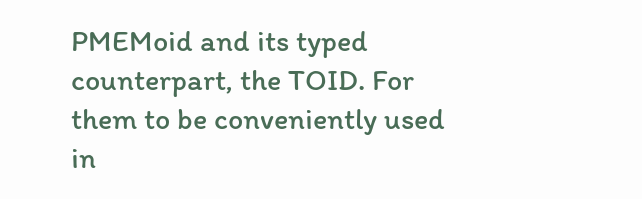PMEMoid and its typed counterpart, the TOID. For them to be conveniently used in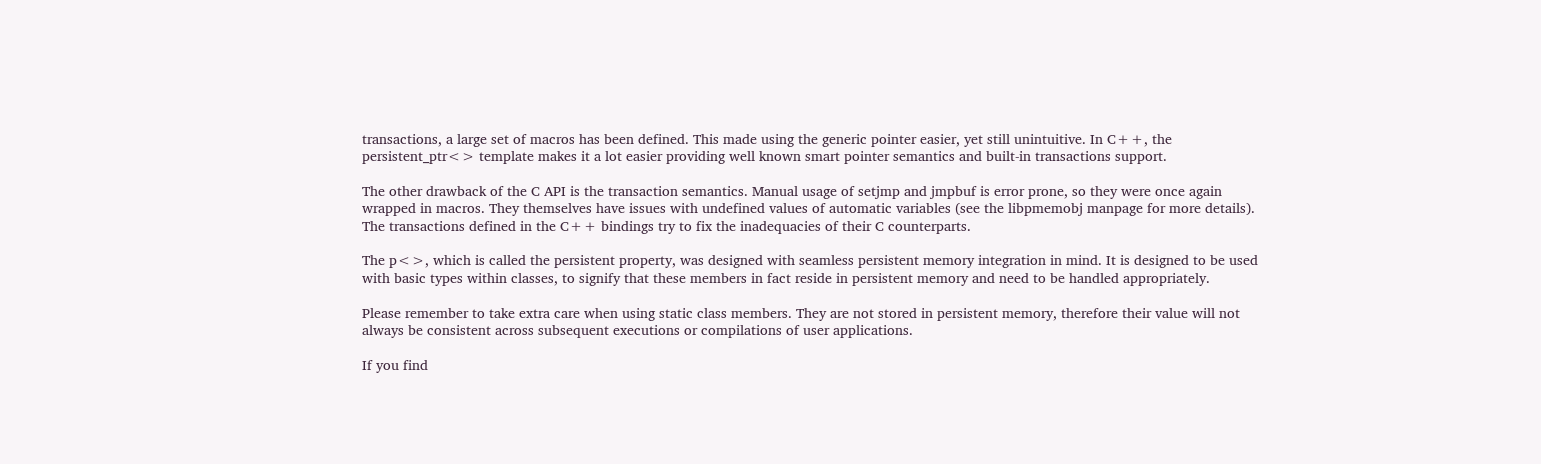transactions, a large set of macros has been defined. This made using the generic pointer easier, yet still unintuitive. In C++, the persistent_ptr<> template makes it a lot easier providing well known smart pointer semantics and built-in transactions support.

The other drawback of the C API is the transaction semantics. Manual usage of setjmp and jmpbuf is error prone, so they were once again wrapped in macros. They themselves have issues with undefined values of automatic variables (see the libpmemobj manpage for more details). The transactions defined in the C++ bindings try to fix the inadequacies of their C counterparts.

The p<>, which is called the persistent property, was designed with seamless persistent memory integration in mind. It is designed to be used with basic types within classes, to signify that these members in fact reside in persistent memory and need to be handled appropriately.

Please remember to take extra care when using static class members. They are not stored in persistent memory, therefore their value will not always be consistent across subsequent executions or compilations of user applications.

If you find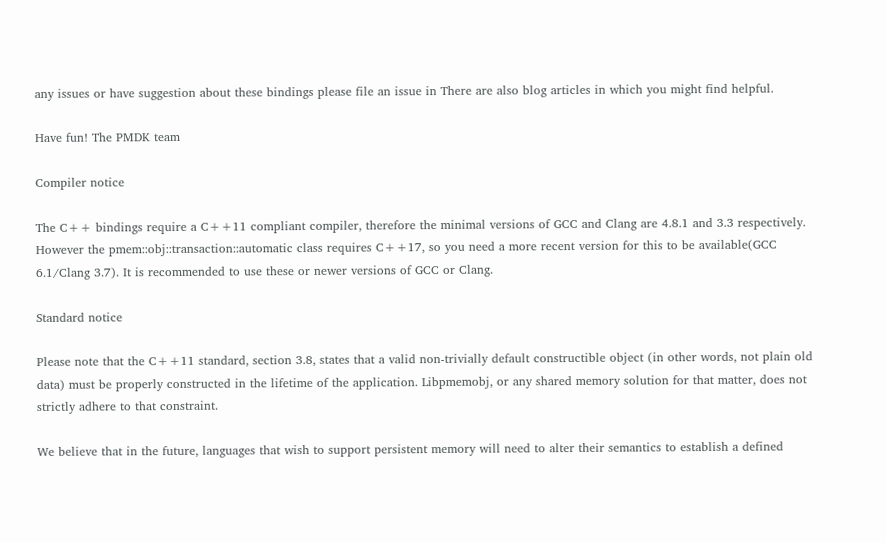any issues or have suggestion about these bindings please file an issue in There are also blog articles in which you might find helpful.

Have fun! The PMDK team

Compiler notice

The C++ bindings require a C++11 compliant compiler, therefore the minimal versions of GCC and Clang are 4.8.1 and 3.3 respectively. However the pmem::obj::transaction::automatic class requires C++17, so you need a more recent version for this to be available(GCC 6.1/Clang 3.7). It is recommended to use these or newer versions of GCC or Clang.

Standard notice

Please note that the C++11 standard, section 3.8, states that a valid non-trivially default constructible object (in other words, not plain old data) must be properly constructed in the lifetime of the application. Libpmemobj, or any shared memory solution for that matter, does not strictly adhere to that constraint.

We believe that in the future, languages that wish to support persistent memory will need to alter their semantics to establish a defined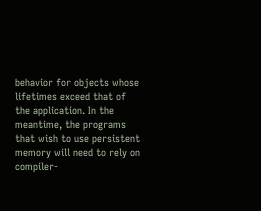behavior for objects whose lifetimes exceed that of the application. In the meantime, the programs that wish to use persistent memory will need to rely on compiler-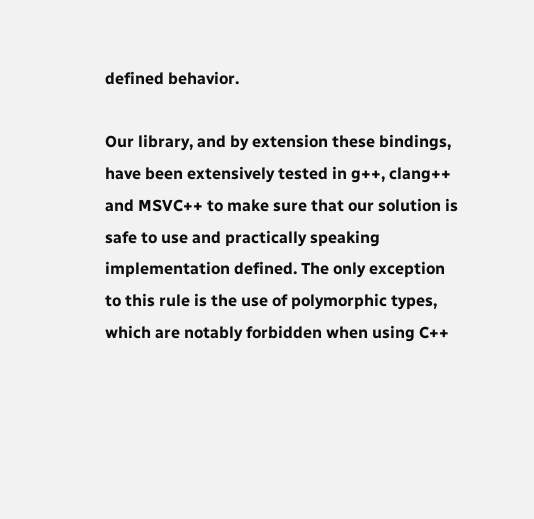defined behavior.

Our library, and by extension these bindings, have been extensively tested in g++, clang++ and MSVC++ to make sure that our solution is safe to use and practically speaking implementation defined. The only exception to this rule is the use of polymorphic types, which are notably forbidden when using C++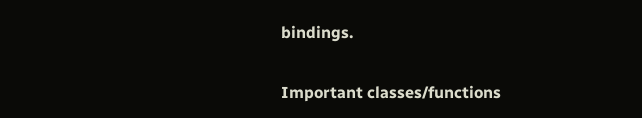bindings.

Important classes/functions